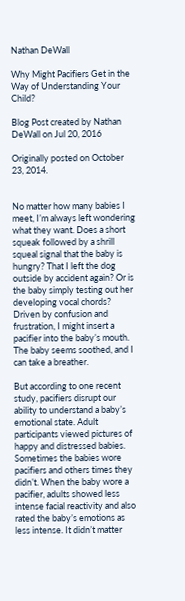Nathan DeWall

Why Might Pacifiers Get in the Way of Understanding Your Child?

Blog Post created by Nathan DeWall on Jul 20, 2016

Originally posted on October 23, 2014.


No matter how many babies I meet, I’m always left wondering what they want. Does a short squeak followed by a shrill squeal signal that the baby is hungry? That I left the dog outside by accident again? Or is the baby simply testing out her developing vocal chords? Driven by confusion and frustration, I might insert a pacifier into the baby’s mouth. The baby seems soothed, and I can take a breather.

But according to one recent study, pacifiers disrupt our ability to understand a baby’s emotional state. Adult participants viewed pictures of happy and distressed babies. Sometimes the babies wore pacifiers and others times they didn’t. When the baby wore a pacifier, adults showed less intense facial reactivity and also rated the baby’s emotions as less intense. It didn’t matter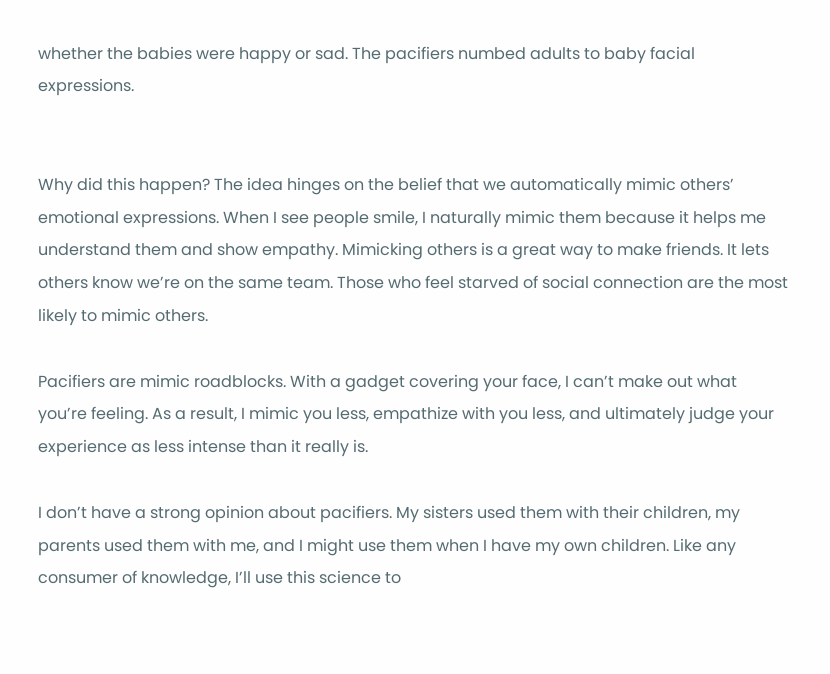whether the babies were happy or sad. The pacifiers numbed adults to baby facial expressions.


Why did this happen? The idea hinges on the belief that we automatically mimic others’ emotional expressions. When I see people smile, I naturally mimic them because it helps me understand them and show empathy. Mimicking others is a great way to make friends. It lets others know we’re on the same team. Those who feel starved of social connection are the most likely to mimic others.

Pacifiers are mimic roadblocks. With a gadget covering your face, I can’t make out what you’re feeling. As a result, I mimic you less, empathize with you less, and ultimately judge your experience as less intense than it really is.

I don’t have a strong opinion about pacifiers. My sisters used them with their children, my parents used them with me, and I might use them when I have my own children. Like any consumer of knowledge, I’ll use this science to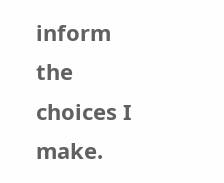inform the choices I make.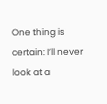One thing is certain: I’ll never look at a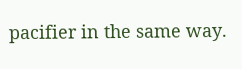pacifier in the same way.